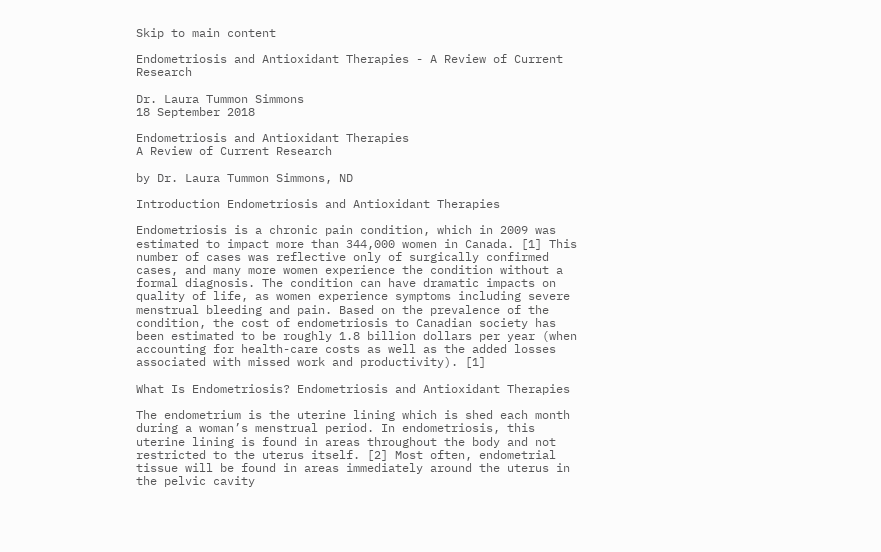Skip to main content

Endometriosis and Antioxidant Therapies - A Review of Current Research

Dr. Laura Tummon Simmons
18 September 2018

Endometriosis and Antioxidant Therapies
A Review of Current Research

by Dr. Laura Tummon Simmons, ND

Introduction Endometriosis and Antioxidant Therapies

Endometriosis is a chronic pain condition, which in 2009 was estimated to impact more than 344,000 women in Canada. [1] This number of cases was reflective only of surgically confirmed cases, and many more women experience the condition without a formal diagnosis. The condition can have dramatic impacts on quality of life, as women experience symptoms including severe menstrual bleeding and pain. Based on the prevalence of the condition, the cost of endometriosis to Canadian society has been estimated to be roughly 1.8 billion dollars per year (when accounting for health-care costs as well as the added losses associated with missed work and productivity). [1]

What Is Endometriosis? Endometriosis and Antioxidant Therapies

The endometrium is the uterine lining which is shed each month during a woman’s menstrual period. In endometriosis, this uterine lining is found in areas throughout the body and not restricted to the uterus itself. [2] Most often, endometrial tissue will be found in areas immediately around the uterus in the pelvic cavity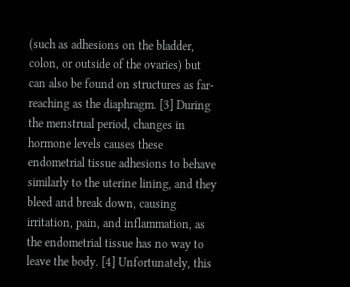(such as adhesions on the bladder, colon, or outside of the ovaries) but can also be found on structures as far-reaching as the diaphragm. [3] During the menstrual period, changes in hormone levels causes these endometrial tissue adhesions to behave similarly to the uterine lining, and they bleed and break down, causing irritation, pain, and inflammation, as the endometrial tissue has no way to leave the body. [4] Unfortunately, this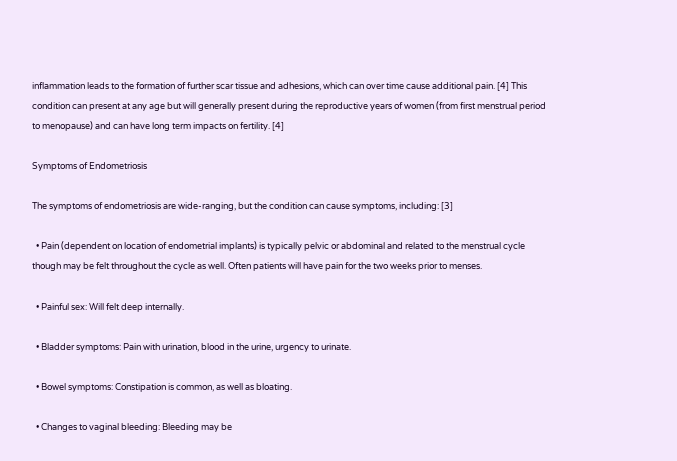inflammation leads to the formation of further scar tissue and adhesions, which can over time cause additional pain. [4] This condition can present at any age but will generally present during the reproductive years of women (from first menstrual period to menopause) and can have long term impacts on fertility. [4]

Symptoms of Endometriosis

The symptoms of endometriosis are wide-ranging, but the condition can cause symptoms, including: [3]

  • Pain (dependent on location of endometrial implants) is typically pelvic or abdominal and related to the menstrual cycle though may be felt throughout the cycle as well. Often patients will have pain for the two weeks prior to menses.

  • Painful sex: Will felt deep internally.

  • Bladder symptoms: Pain with urination, blood in the urine, urgency to urinate.

  • Bowel symptoms: Constipation is common, as well as bloating.

  • Changes to vaginal bleeding: Bleeding may be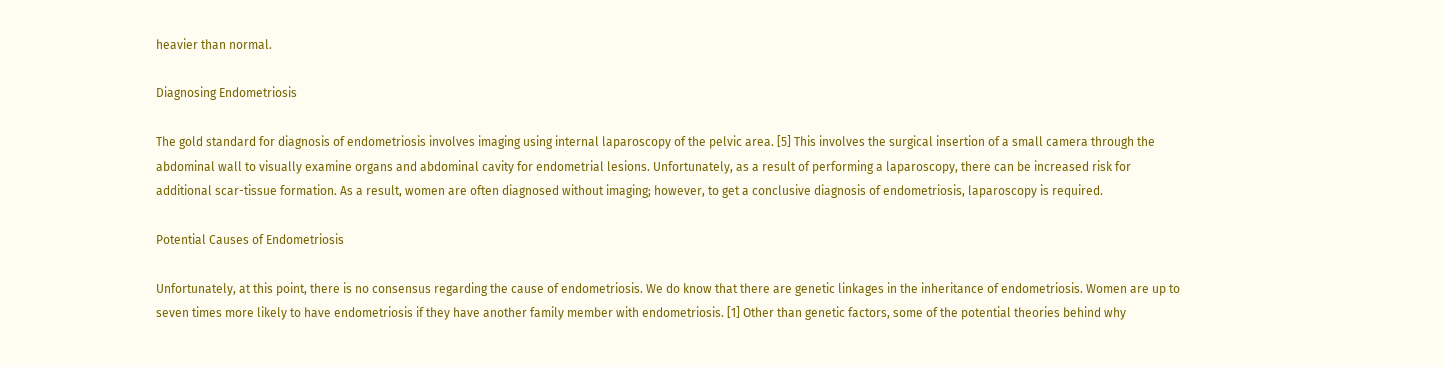heavier than normal.

Diagnosing Endometriosis

The gold standard for diagnosis of endometriosis involves imaging using internal laparoscopy of the pelvic area. [5] This involves the surgical insertion of a small camera through the abdominal wall to visually examine organs and abdominal cavity for endometrial lesions. Unfortunately, as a result of performing a laparoscopy, there can be increased risk for additional scar-tissue formation. As a result, women are often diagnosed without imaging; however, to get a conclusive diagnosis of endometriosis, laparoscopy is required.

Potential Causes of Endometriosis

Unfortunately, at this point, there is no consensus regarding the cause of endometriosis. We do know that there are genetic linkages in the inheritance of endometriosis. Women are up to seven times more likely to have endometriosis if they have another family member with endometriosis. [1] Other than genetic factors, some of the potential theories behind why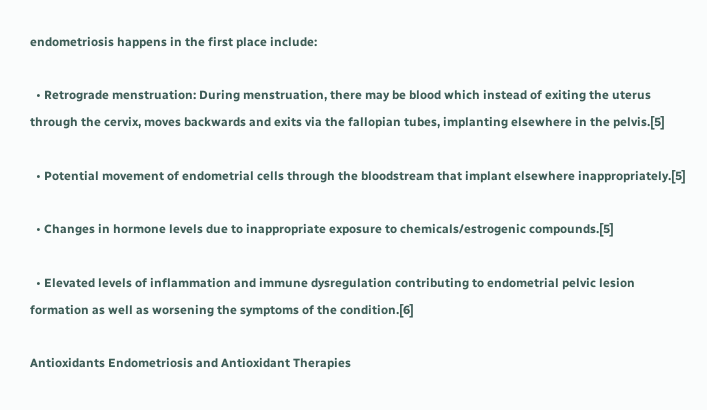endometriosis happens in the first place include:

  • Retrograde menstruation: During menstruation, there may be blood which instead of exiting the uterus through the cervix, moves backwards and exits via the fallopian tubes, implanting elsewhere in the pelvis.[5]

  • Potential movement of endometrial cells through the bloodstream that implant elsewhere inappropriately.[5]

  • Changes in hormone levels due to inappropriate exposure to chemicals/estrogenic compounds.[5]

  • Elevated levels of inflammation and immune dysregulation contributing to endometrial pelvic lesion formation as well as worsening the symptoms of the condition.[6]

Antioxidants Endometriosis and Antioxidant Therapies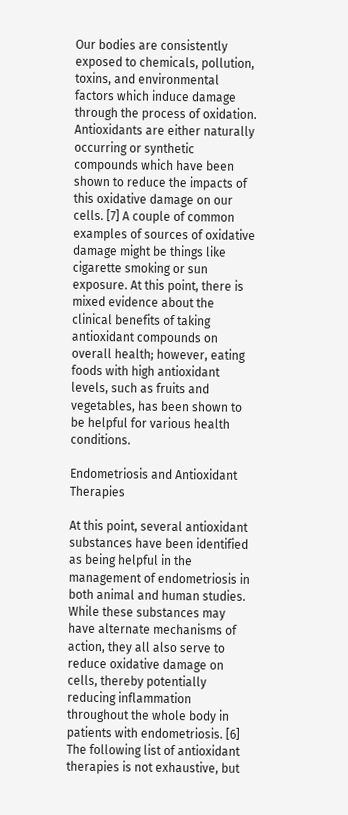Our bodies are consistently exposed to chemicals, pollution, toxins, and environmental factors which induce damage through the process of oxidation. Antioxidants are either naturally occurring or synthetic compounds which have been shown to reduce the impacts of this oxidative damage on our cells. [7] A couple of common examples of sources of oxidative damage might be things like cigarette smoking or sun exposure. At this point, there is mixed evidence about the clinical benefits of taking antioxidant compounds on overall health; however, eating foods with high antioxidant levels, such as fruits and vegetables, has been shown to be helpful for various health conditions.

Endometriosis and Antioxidant Therapies

At this point, several antioxidant substances have been identified as being helpful in the management of endometriosis in both animal and human studies. While these substances may have alternate mechanisms of action, they all also serve to reduce oxidative damage on cells, thereby potentially reducing inflammation throughout the whole body in patients with endometriosis. [6] The following list of antioxidant therapies is not exhaustive, but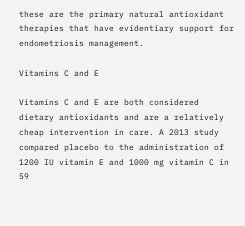these are the primary natural antioxidant therapies that have evidentiary support for endometriosis management.

Vitamins C and E

Vitamins C and E are both considered dietary antioxidants and are a relatively cheap intervention in care. A 2013 study compared placebo to the administration of 1200 IU vitamin E and 1000 mg vitamin C in 59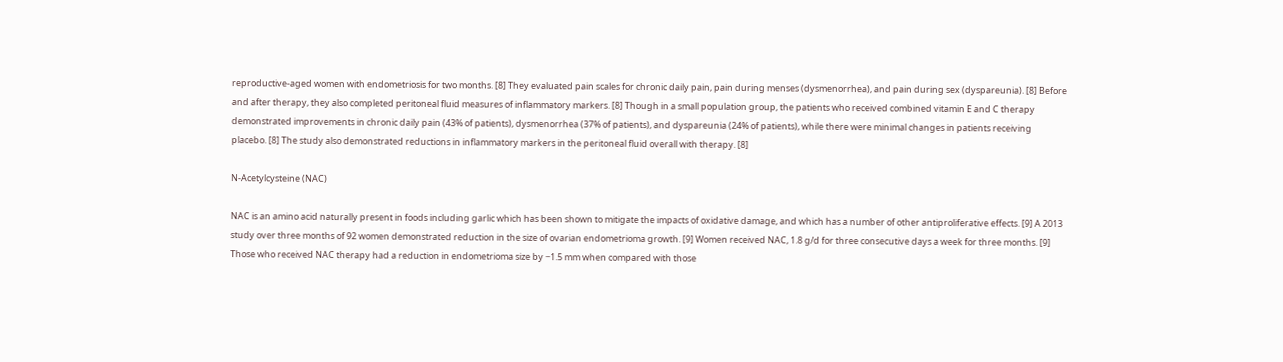reproductive-aged women with endometriosis for two months. [8] They evaluated pain scales for chronic daily pain, pain during menses (dysmenorrhea), and pain during sex (dyspareunia). [8] Before and after therapy, they also completed peritoneal fluid measures of inflammatory markers. [8] Though in a small population group, the patients who received combined vitamin E and C therapy demonstrated improvements in chronic daily pain (43% of patients), dysmenorrhea (37% of patients), and dyspareunia (24% of patients), while there were minimal changes in patients receiving placebo. [8] The study also demonstrated reductions in inflammatory markers in the peritoneal fluid overall with therapy. [8]

N-Acetylcysteine (NAC)

NAC is an amino acid naturally present in foods including garlic which has been shown to mitigate the impacts of oxidative damage, and which has a number of other antiproliferative effects. [9] A 2013 study over three months of 92 women demonstrated reduction in the size of ovarian endometrioma growth. [9] Women received NAC, 1.8 g/d for three consecutive days a week for three months. [9] Those who received NAC therapy had a reduction in endometrioma size by −1.5 mm when compared with those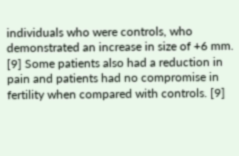individuals who were controls, who demonstrated an increase in size of +6 mm. [9] Some patients also had a reduction in pain and patients had no compromise in fertility when compared with controls. [9]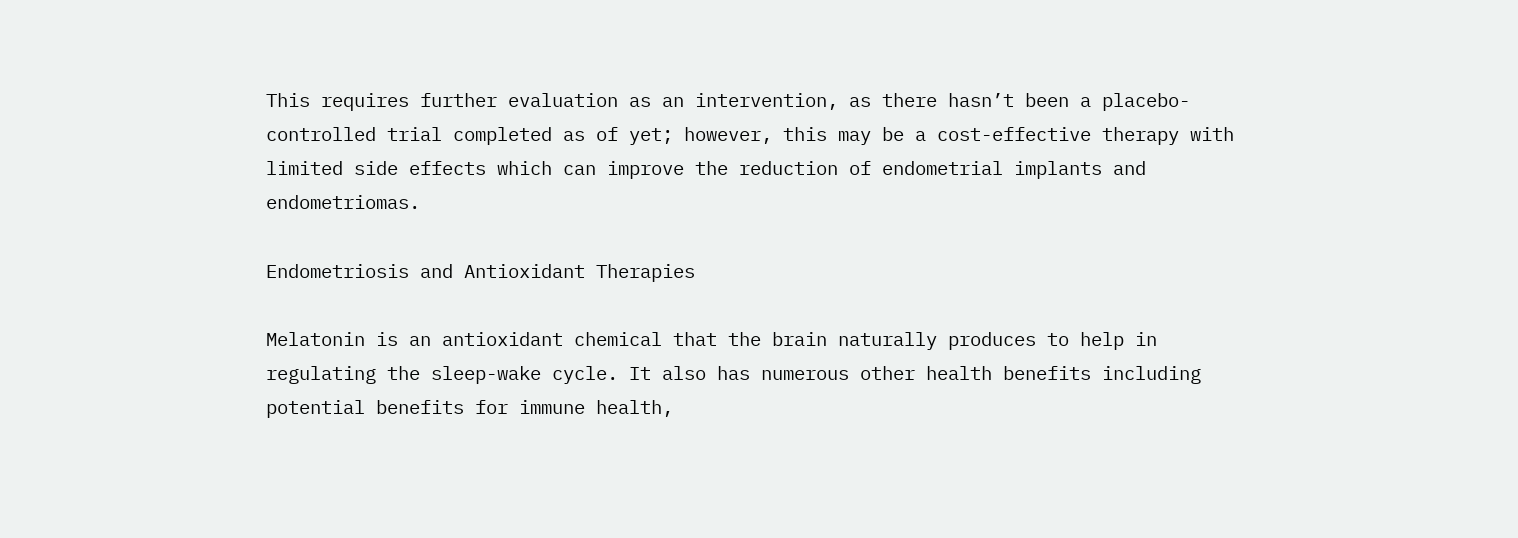This requires further evaluation as an intervention, as there hasn’t been a placebo-controlled trial completed as of yet; however, this may be a cost-effective therapy with limited side effects which can improve the reduction of endometrial implants and endometriomas.

Endometriosis and Antioxidant Therapies

Melatonin is an antioxidant chemical that the brain naturally produces to help in regulating the sleep-wake cycle. It also has numerous other health benefits including potential benefits for immune health,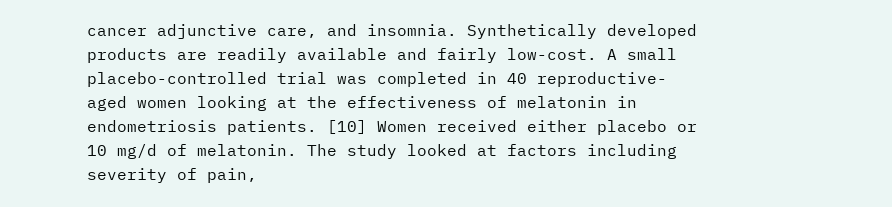cancer adjunctive care, and insomnia. Synthetically developed products are readily available and fairly low-cost. A small placebo-controlled trial was completed in 40 reproductive-aged women looking at the effectiveness of melatonin in endometriosis patients. [10] Women received either placebo or 10 mg/d of melatonin. The study looked at factors including severity of pain,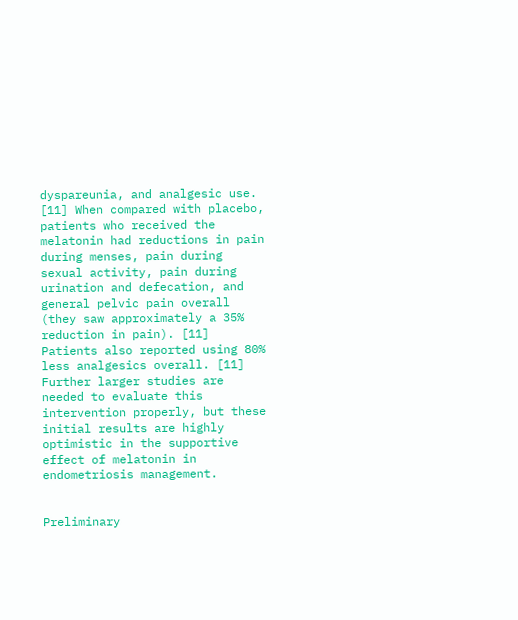dyspareunia, and analgesic use. [11] When compared with placebo, patients who received the melatonin had reductions in pain during menses, pain during sexual activity, pain during urination and defecation, and general pelvic pain overall (they saw approximately a 35% reduction in pain). [11] Patients also reported using 80% less analgesics overall. [11] Further larger studies are needed to evaluate this intervention properly, but these initial results are highly optimistic in the supportive effect of melatonin in endometriosis management.


Preliminary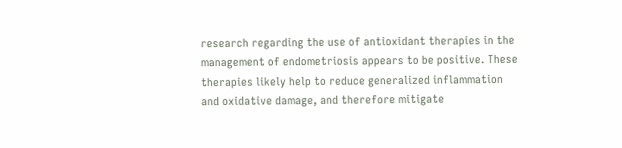research regarding the use of antioxidant therapies in the management of endometriosis appears to be positive. These therapies likely help to reduce generalized inflammation and oxidative damage, and therefore mitigate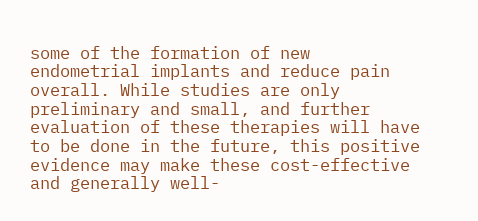some of the formation of new endometrial implants and reduce pain overall. While studies are only preliminary and small, and further evaluation of these therapies will have to be done in the future, this positive evidence may make these cost-effective and generally well-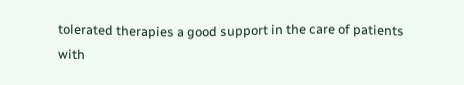tolerated therapies a good support in the care of patients with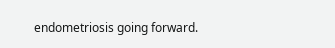endometriosis going forward.